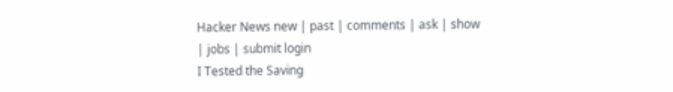Hacker News new | past | comments | ask | show | jobs | submit login
I Tested the Saving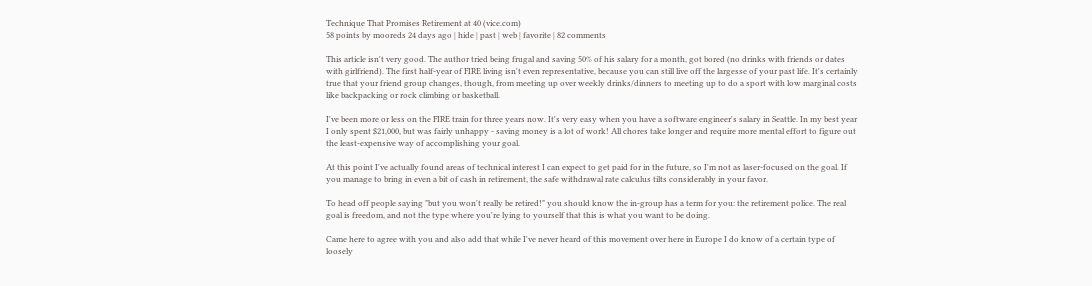Technique That Promises Retirement at 40 (vice.com)
58 points by mooreds 24 days ago | hide | past | web | favorite | 82 comments

This article isn't very good. The author tried being frugal and saving 50% of his salary for a month, got bored (no drinks with friends or dates with girlfriend). The first half-year of FIRE living isn't even representative, because you can still live off the largesse of your past life. It's certainly true that your friend group changes, though, from meeting up over weekly drinks/dinners to meeting up to do a sport with low marginal costs like backpacking or rock climbing or basketball.

I've been more or less on the FIRE train for three years now. It's very easy when you have a software engineer's salary in Seattle. In my best year I only spent $21,000, but was fairly unhappy - saving money is a lot of work! All chores take longer and require more mental effort to figure out the least-expensive way of accomplishing your goal.

At this point I've actually found areas of technical interest I can expect to get paid for in the future, so I'm not as laser-focused on the goal. If you manage to bring in even a bit of cash in retirement, the safe withdrawal rate calculus tilts considerably in your favor.

To head off people saying "but you won't really be retired!" you should know the in-group has a term for you: the retirement police. The real goal is freedom, and not the type where you're lying to yourself that this is what you want to be doing.

Came here to agree with you and also add that while I've never heard of this movement over here in Europe I do know of a certain type of loosely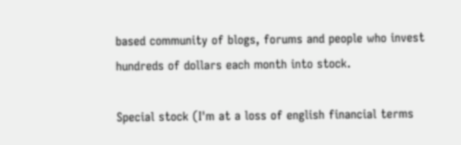based community of blogs, forums and people who invest hundreds of dollars each month into stock.

Special stock (I'm at a loss of english financial terms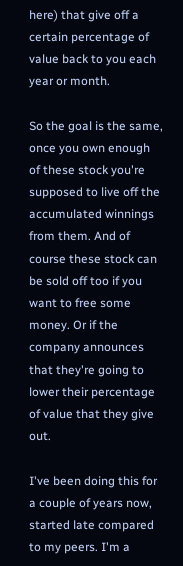here) that give off a certain percentage of value back to you each year or month.

So the goal is the same, once you own enough of these stock you're supposed to live off the accumulated winnings from them. And of course these stock can be sold off too if you want to free some money. Or if the company announces that they're going to lower their percentage of value that they give out.

I've been doing this for a couple of years now, started late compared to my peers. I'm a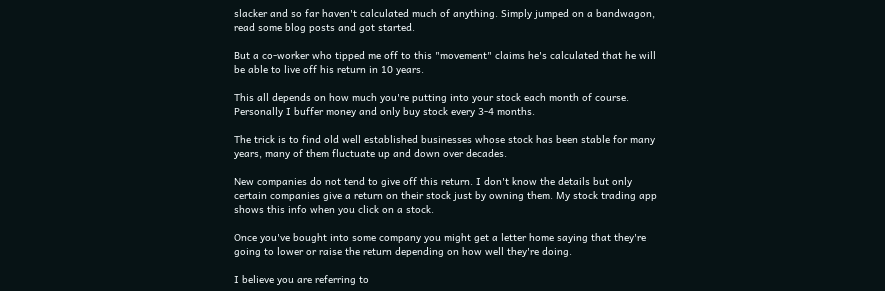slacker and so far haven't calculated much of anything. Simply jumped on a bandwagon, read some blog posts and got started.

But a co-worker who tipped me off to this "movement" claims he's calculated that he will be able to live off his return in 10 years.

This all depends on how much you're putting into your stock each month of course. Personally I buffer money and only buy stock every 3-4 months.

The trick is to find old well established businesses whose stock has been stable for many years, many of them fluctuate up and down over decades.

New companies do not tend to give off this return. I don't know the details but only certain companies give a return on their stock just by owning them. My stock trading app shows this info when you click on a stock.

Once you've bought into some company you might get a letter home saying that they're going to lower or raise the return depending on how well they're doing.

I believe you are referring to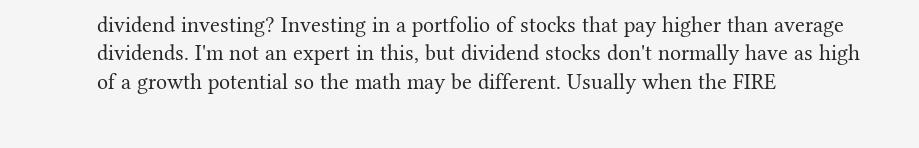dividend investing? Investing in a portfolio of stocks that pay higher than average dividends. I'm not an expert in this, but dividend stocks don't normally have as high of a growth potential so the math may be different. Usually when the FIRE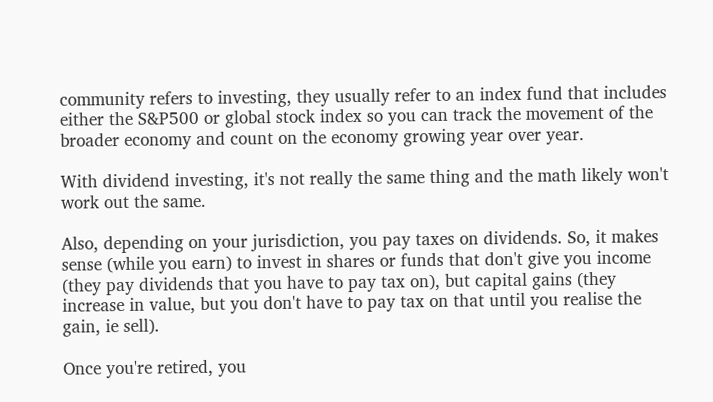community refers to investing, they usually refer to an index fund that includes either the S&P500 or global stock index so you can track the movement of the broader economy and count on the economy growing year over year.

With dividend investing, it's not really the same thing and the math likely won't work out the same.

Also, depending on your jurisdiction, you pay taxes on dividends. So, it makes sense (while you earn) to invest in shares or funds that don't give you income (they pay dividends that you have to pay tax on), but capital gains (they increase in value, but you don't have to pay tax on that until you realise the gain, ie sell).

Once you're retired, you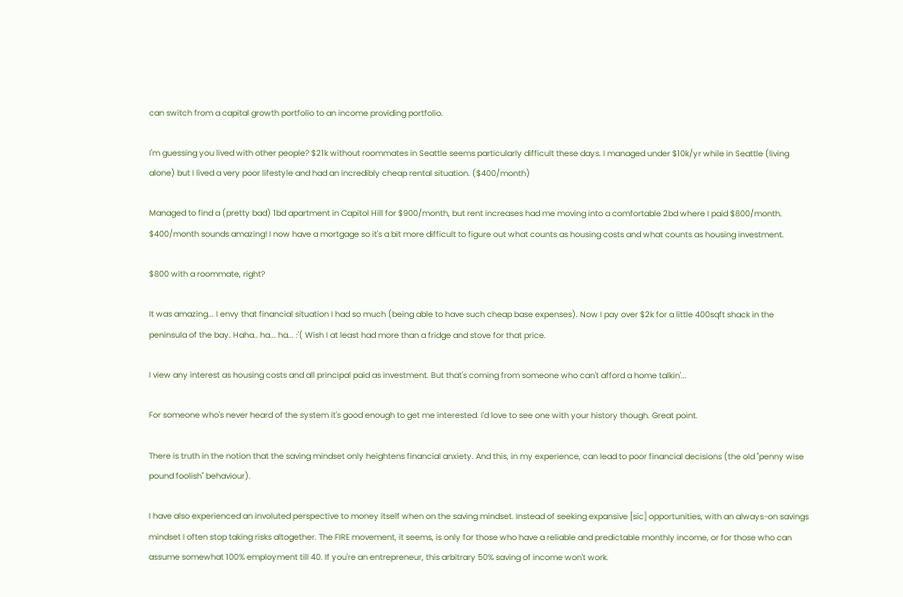can switch from a capital growth portfolio to an income providing portfolio.

I'm guessing you lived with other people? $21k without roommates in Seattle seems particularly difficult these days. I managed under $10k/yr while in Seattle (living alone) but I lived a very poor lifestyle and had an incredibly cheap rental situation. ($400/month)

Managed to find a (pretty bad) 1bd apartment in Capitol Hill for $900/month, but rent increases had me moving into a comfortable 2bd where I paid $800/month. $400/month sounds amazing! I now have a mortgage so it's a bit more difficult to figure out what counts as housing costs and what counts as housing investment.

$800 with a roommate, right?

It was amazing... I envy that financial situation I had so much (being able to have such cheap base expenses). Now I pay over $2k for a little 400sqft shack in the peninsula of the bay. Haha.. ha... ha... :'( Wish I at least had more than a fridge and stove for that price.

I view any interest as housing costs and all principal paid as investment. But that's coming from someone who can't afford a home talkin'...

For someone who's never heard of the system it's good enough to get me interested. I'd love to see one with your history though. Great point.

There is truth in the notion that the saving mindset only heightens financial anxiety. And this, in my experience, can lead to poor financial decisions (the old "penny wise pound foolish" behaviour).

I have also experienced an involuted perspective to money itself when on the saving mindset. Instead of seeking expansive [sic] opportunities, with an always-on savings mindset I often stop taking risks altogether. The FIRE movement, it seems, is only for those who have a reliable and predictable monthly income, or for those who can assume somewhat 100% employment till 40. If you're an entrepreneur, this arbitrary 50% saving of income won't work.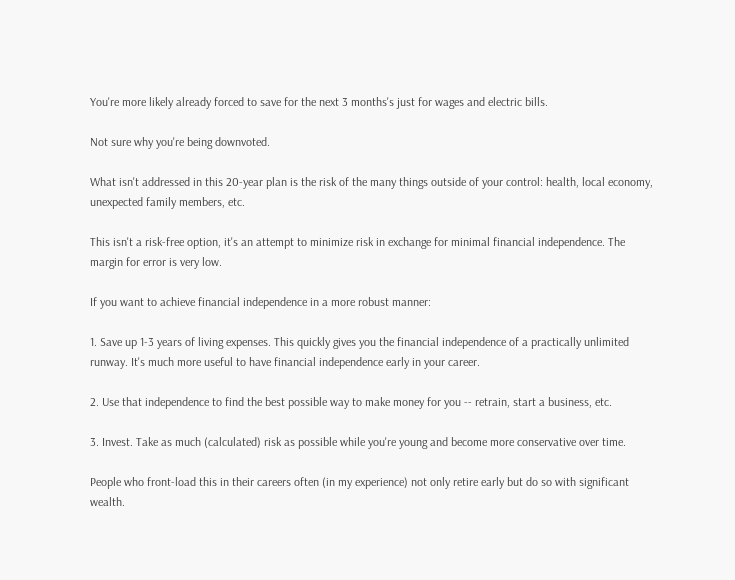You're more likely already forced to save for the next 3 months's just for wages and electric bills.

Not sure why you're being downvoted.

What isn't addressed in this 20-year plan is the risk of the many things outside of your control: health, local economy, unexpected family members, etc.

This isn't a risk-free option, it's an attempt to minimize risk in exchange for minimal financial independence. The margin for error is very low.

If you want to achieve financial independence in a more robust manner:

1. Save up 1-3 years of living expenses. This quickly gives you the financial independence of a practically unlimited runway. It's much more useful to have financial independence early in your career.

2. Use that independence to find the best possible way to make money for you -- retrain, start a business, etc.

3. Invest. Take as much (calculated) risk as possible while you're young and become more conservative over time.

People who front-load this in their careers often (in my experience) not only retire early but do so with significant wealth.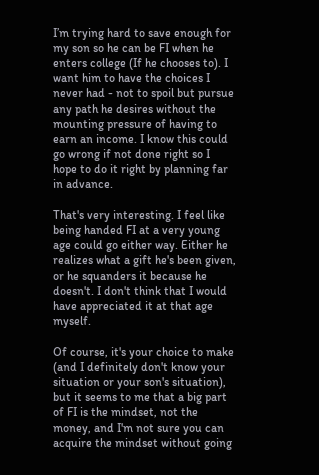I’m trying hard to save enough for my son so he can be FI when he enters college (If he chooses to). I want him to have the choices I never had - not to spoil but pursue any path he desires without the mounting pressure of having to earn an income. I know this could go wrong if not done right so I hope to do it right by planning far in advance.

That's very interesting. I feel like being handed FI at a very young age could go either way. Either he realizes what a gift he's been given, or he squanders it because he doesn't. I don't think that I would have appreciated it at that age myself.

Of course, it's your choice to make (and I definitely don't know your situation or your son's situation), but it seems to me that a big part of FI is the mindset, not the money, and I'm not sure you can acquire the mindset without going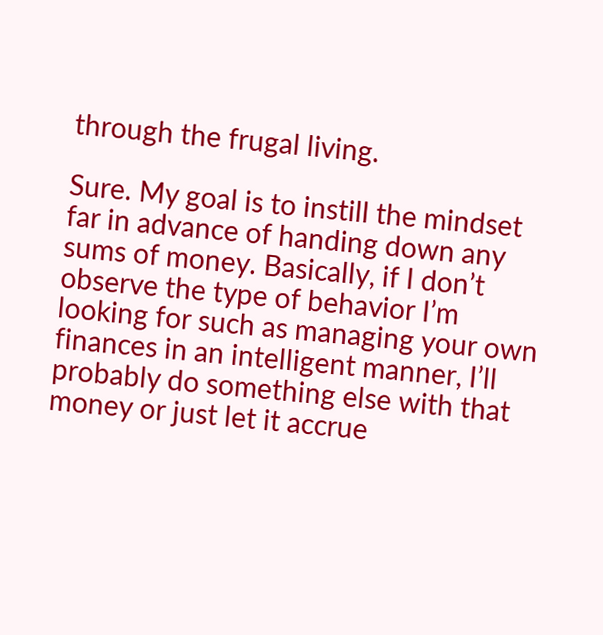through the frugal living.

Sure. My goal is to instill the mindset far in advance of handing down any sums of money. Basically, if I don’t observe the type of behavior I’m looking for such as managing your own finances in an intelligent manner, I’ll probably do something else with that money or just let it accrue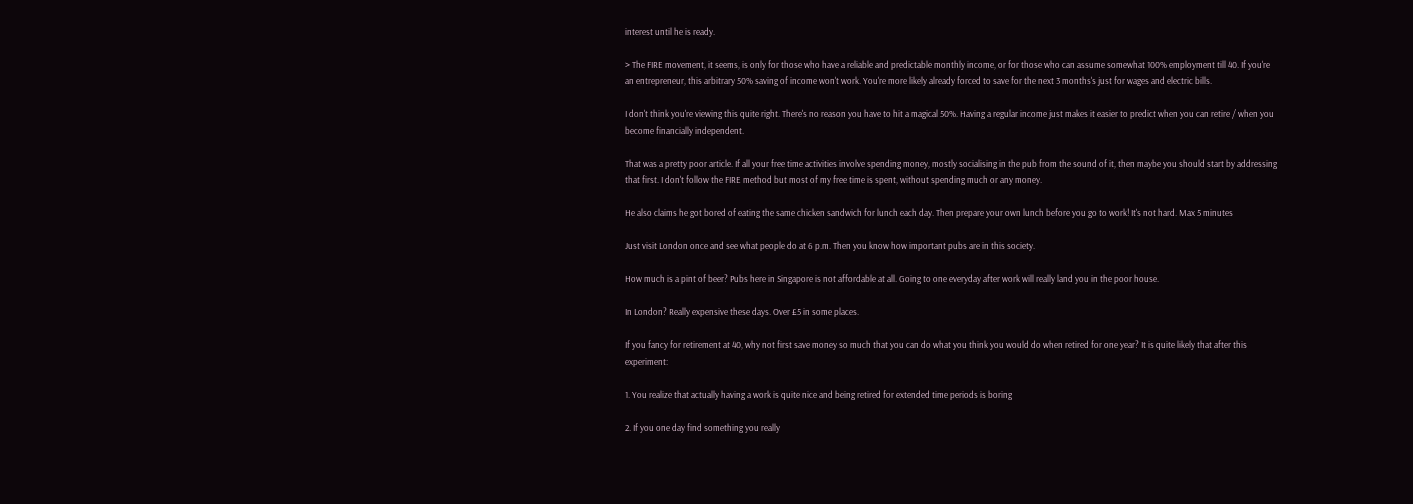interest until he is ready.

> The FIRE movement, it seems, is only for those who have a reliable and predictable monthly income, or for those who can assume somewhat 100% employment till 40. If you're an entrepreneur, this arbitrary 50% saving of income won't work. You're more likely already forced to save for the next 3 months's just for wages and electric bills.

I don't think you're viewing this quite right. There's no reason you have to hit a magical 50%. Having a regular income just makes it easier to predict when you can retire / when you become financially independent.

That was a pretty poor article. If all your free time activities involve spending money, mostly socialising in the pub from the sound of it, then maybe you should start by addressing that first. I don't follow the FIRE method but most of my free time is spent, without spending much or any money.

He also claims he got bored of eating the same chicken sandwich for lunch each day. Then prepare your own lunch before you go to work! It's not hard. Max 5 minutes

Just visit London once and see what people do at 6 p.m. Then you know how important pubs are in this society.

How much is a pint of beer? Pubs here in Singapore is not affordable at all. Going to one everyday after work will really land you in the poor house.

In London? Really expensive these days. Over £5 in some places.

If you fancy for retirement at 40, why not first save money so much that you can do what you think you would do when retired for one year? It is quite likely that after this experiment:

1. You realize that actually having a work is quite nice and being retired for extended time periods is boring

2. If you one day find something you really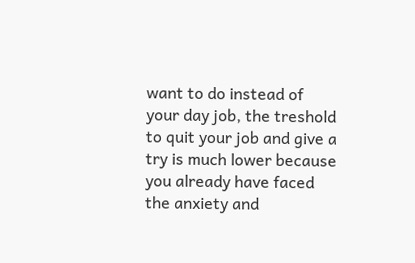want to do instead of your day job, the treshold to quit your job and give a try is much lower because you already have faced the anxiety and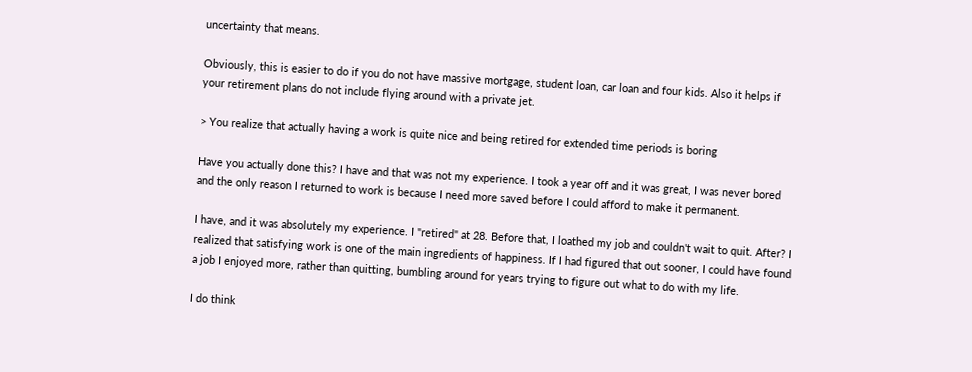uncertainty that means.

Obviously, this is easier to do if you do not have massive mortgage, student loan, car loan and four kids. Also it helps if your retirement plans do not include flying around with a private jet.

> You realize that actually having a work is quite nice and being retired for extended time periods is boring

Have you actually done this? I have and that was not my experience. I took a year off and it was great, I was never bored and the only reason I returned to work is because I need more saved before I could afford to make it permanent.

I have, and it was absolutely my experience. I "retired" at 28. Before that, I loathed my job and couldn't wait to quit. After? I realized that satisfying work is one of the main ingredients of happiness. If I had figured that out sooner, I could have found a job I enjoyed more, rather than quitting, bumbling around for years trying to figure out what to do with my life.

I do think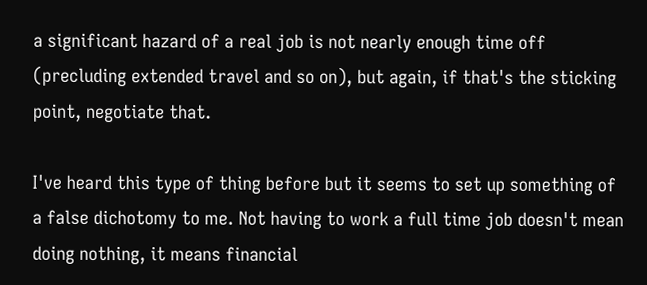a significant hazard of a real job is not nearly enough time off (precluding extended travel and so on), but again, if that's the sticking point, negotiate that.

I've heard this type of thing before but it seems to set up something of a false dichotomy to me. Not having to work a full time job doesn't mean doing nothing, it means financial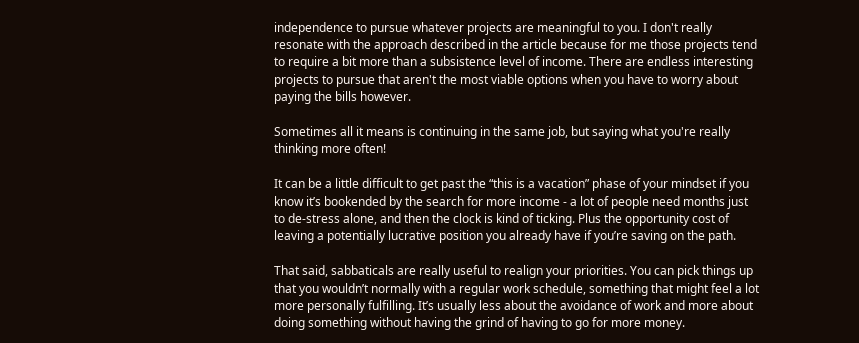independence to pursue whatever projects are meaningful to you. I don't really resonate with the approach described in the article because for me those projects tend to require a bit more than a subsistence level of income. There are endless interesting projects to pursue that aren't the most viable options when you have to worry about paying the bills however.

Sometimes all it means is continuing in the same job, but saying what you're really thinking more often!

It can be a little difficult to get past the “this is a vacation” phase of your mindset if you know it’s bookended by the search for more income - a lot of people need months just to de-stress alone, and then the clock is kind of ticking. Plus the opportunity cost of leaving a potentially lucrative position you already have if you’re saving on the path.

That said, sabbaticals are really useful to realign your priorities. You can pick things up that you wouldn’t normally with a regular work schedule, something that might feel a lot more personally fulfilling. It’s usually less about the avoidance of work and more about doing something without having the grind of having to go for more money.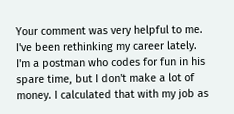Your comment was very helpful to me. I've been rethinking my career lately. I'm a postman who codes for fun in his spare time, but I don't make a lot of money. I calculated that with my job as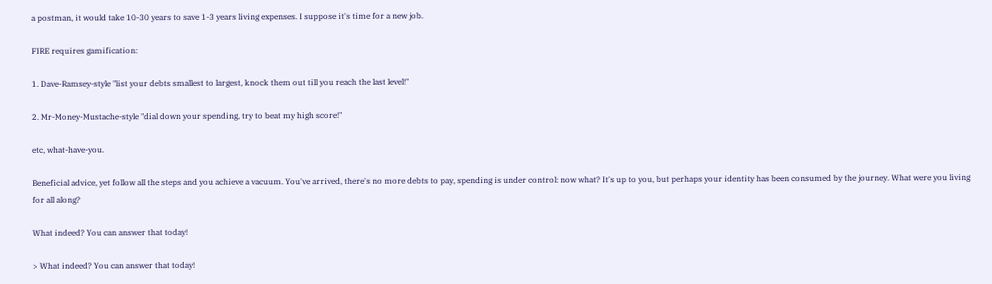a postman, it would take 10-30 years to save 1-3 years living expenses. I suppose it's time for a new job.

FIRE requires gamification:

1. Dave-Ramsey-style "list your debts smallest to largest, knock them out till you reach the last level!"

2. Mr-Money-Mustache-style "dial down your spending, try to beat my high score!"

etc, what-have-you.

Beneficial advice, yet follow all the steps and you achieve a vacuum. You've arrived, there's no more debts to pay, spending is under control: now what? It's up to you, but perhaps your identity has been consumed by the journey. What were you living for all along?

What indeed? You can answer that today!

> What indeed? You can answer that today!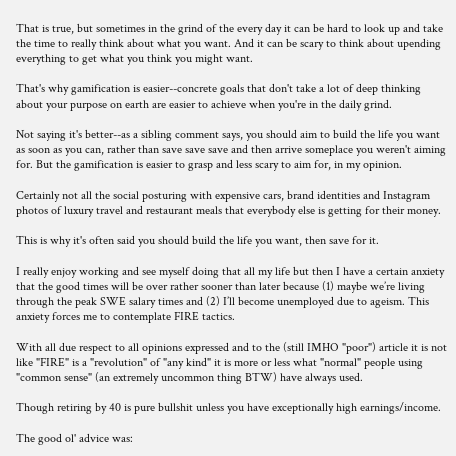That is true, but sometimes in the grind of the every day it can be hard to look up and take the time to really think about what you want. And it can be scary to think about upending everything to get what you think you might want.

That's why gamification is easier--concrete goals that don't take a lot of deep thinking about your purpose on earth are easier to achieve when you're in the daily grind.

Not saying it's better--as a sibling comment says, you should aim to build the life you want as soon as you can, rather than save save save and then arrive someplace you weren't aiming for. But the gamification is easier to grasp and less scary to aim for, in my opinion.

Certainly not all the social posturing with expensive cars, brand identities and Instagram photos of luxury travel and restaurant meals that everybody else is getting for their money.

This is why it's often said you should build the life you want, then save for it.

I really enjoy working and see myself doing that all my life but then I have a certain anxiety that the good times will be over rather sooner than later because (1) maybe we’re living through the peak SWE salary times and (2) I’ll become unemployed due to ageism. This anxiety forces me to contemplate FIRE tactics.

With all due respect to all opinions expressed and to the (still IMHO "poor") article it is not like "FIRE" is a "revolution" of "any kind" it is more or less what "normal" people using "common sense" (an extremely uncommon thing BTW) have always used.

Though retiring by 40 is pure bullshit unless you have exceptionally high earnings/income.

The good ol' advice was: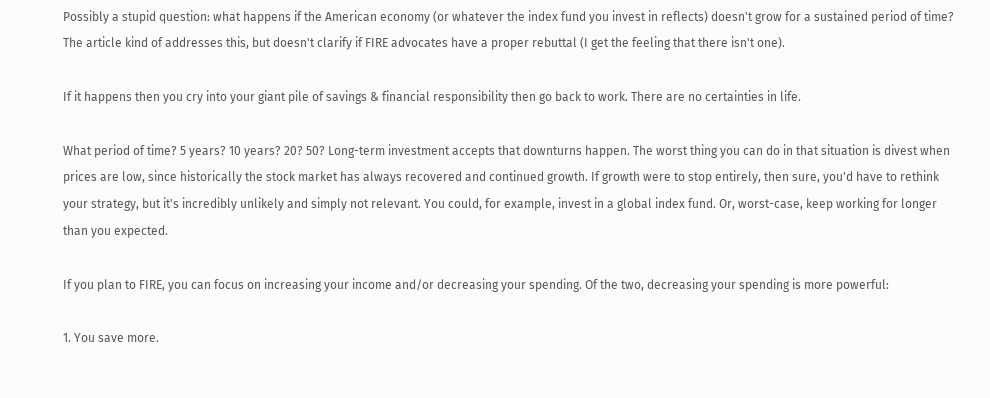Possibly a stupid question: what happens if the American economy (or whatever the index fund you invest in reflects) doesn't grow for a sustained period of time? The article kind of addresses this, but doesn't clarify if FIRE advocates have a proper rebuttal (I get the feeling that there isn't one).

If it happens then you cry into your giant pile of savings & financial responsibility then go back to work. There are no certainties in life.

What period of time? 5 years? 10 years? 20? 50? Long-term investment accepts that downturns happen. The worst thing you can do in that situation is divest when prices are low, since historically the stock market has always recovered and continued growth. If growth were to stop entirely, then sure, you'd have to rethink your strategy, but it's incredibly unlikely and simply not relevant. You could, for example, invest in a global index fund. Or, worst-case, keep working for longer than you expected.

If you plan to FIRE, you can focus on increasing your income and/or decreasing your spending. Of the two, decreasing your spending is more powerful:

1. You save more.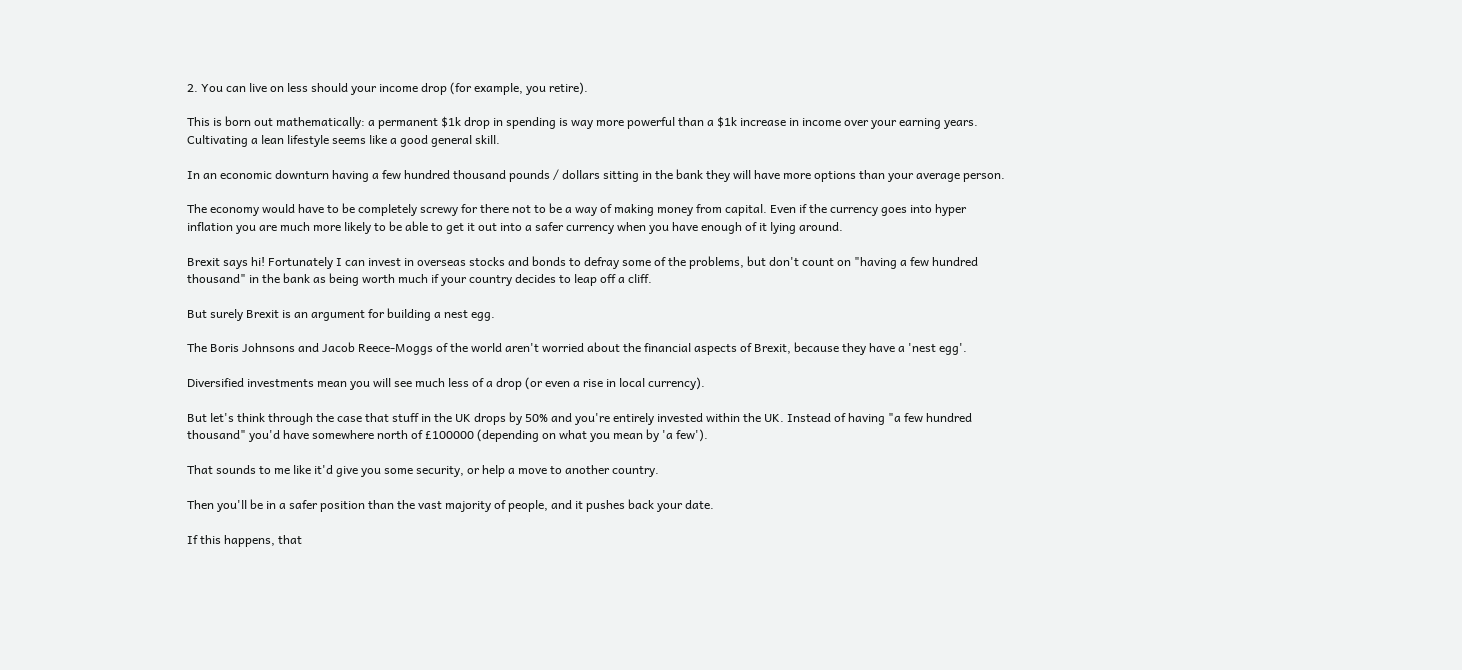2. You can live on less should your income drop (for example, you retire).

This is born out mathematically: a permanent $1k drop in spending is way more powerful than a $1k increase in income over your earning years. Cultivating a lean lifestyle seems like a good general skill.

In an economic downturn having a few hundred thousand pounds / dollars sitting in the bank they will have more options than your average person.

The economy would have to be completely screwy for there not to be a way of making money from capital. Even if the currency goes into hyper inflation you are much more likely to be able to get it out into a safer currency when you have enough of it lying around.

Brexit says hi! Fortunately I can invest in overseas stocks and bonds to defray some of the problems, but don't count on "having a few hundred thousand" in the bank as being worth much if your country decides to leap off a cliff.

But surely Brexit is an argument for building a nest egg.

The Boris Johnsons and Jacob Reece-Moggs of the world aren't worried about the financial aspects of Brexit, because they have a 'nest egg'.

Diversified investments mean you will see much less of a drop (or even a rise in local currency).

But let's think through the case that stuff in the UK drops by 50% and you're entirely invested within the UK. Instead of having "a few hundred thousand" you'd have somewhere north of £100000 (depending on what you mean by 'a few').

That sounds to me like it'd give you some security, or help a move to another country.

Then you'll be in a safer position than the vast majority of people, and it pushes back your date.

If this happens, that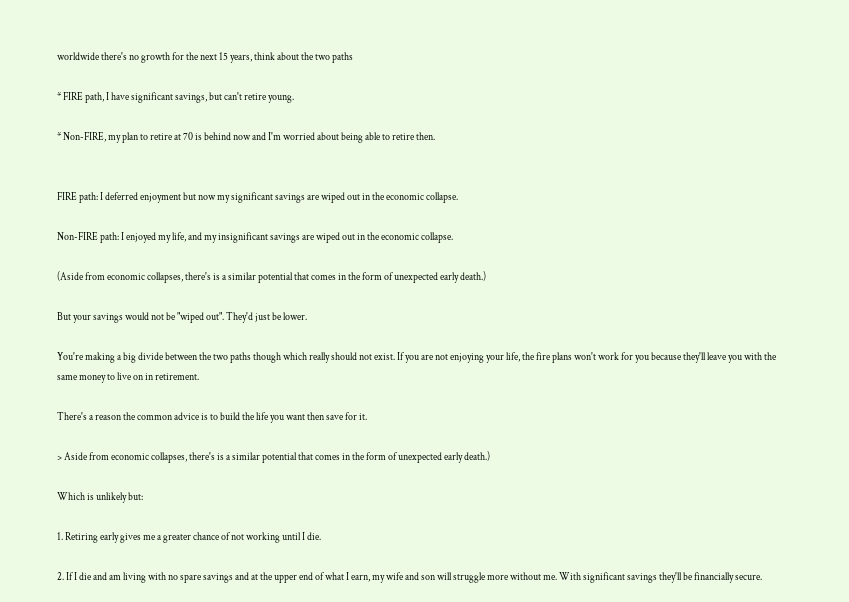worldwide there's no growth for the next 15 years, think about the two paths

* FIRE path, I have significant savings, but can't retire young.

* Non-FIRE, my plan to retire at 70 is behind now and I'm worried about being able to retire then.


FIRE path: I deferred enjoyment but now my significant savings are wiped out in the economic collapse.

Non-FIRE path: I enjoyed my life, and my insignificant savings are wiped out in the economic collapse.

(Aside from economic collapses, there's is a similar potential that comes in the form of unexpected early death.)

But your savings would not be "wiped out". They'd just be lower.

You're making a big divide between the two paths though which really should not exist. If you are not enjoying your life, the fire plans won't work for you because they'll leave you with the same money to live on in retirement.

There's a reason the common advice is to build the life you want then save for it.

> Aside from economic collapses, there's is a similar potential that comes in the form of unexpected early death.)

Which is unlikely but:

1. Retiring early gives me a greater chance of not working until I die.

2. If I die and am living with no spare savings and at the upper end of what I earn, my wife and son will struggle more without me. With significant savings they'll be financially secure.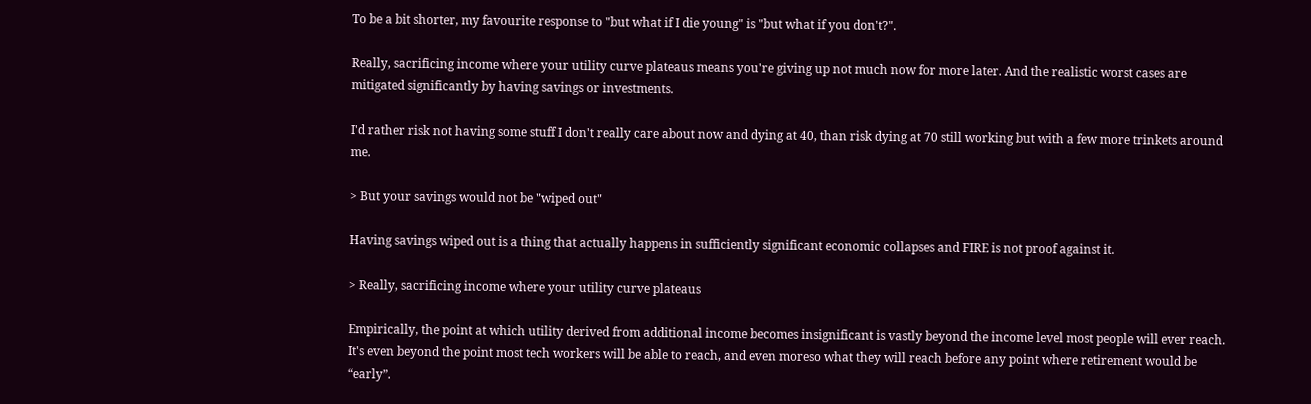To be a bit shorter, my favourite response to "but what if I die young" is "but what if you don't?".

Really, sacrificing income where your utility curve plateaus means you're giving up not much now for more later. And the realistic worst cases are mitigated significantly by having savings or investments.

I'd rather risk not having some stuff I don't really care about now and dying at 40, than risk dying at 70 still working but with a few more trinkets around me.

> But your savings would not be "wiped out"

Having savings wiped out is a thing that actually happens in sufficiently significant economic collapses and FIRE is not proof against it.

> Really, sacrificing income where your utility curve plateaus

Empirically, the point at which utility derived from additional income becomes insignificant is vastly beyond the income level most people will ever reach. It's even beyond the point most tech workers will be able to reach, and even moreso what they will reach before any point where retirement would be “early”.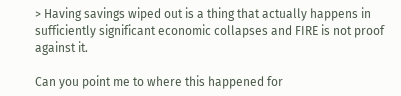> Having savings wiped out is a thing that actually happens in sufficiently significant economic collapses and FIRE is not proof against it.

Can you point me to where this happened for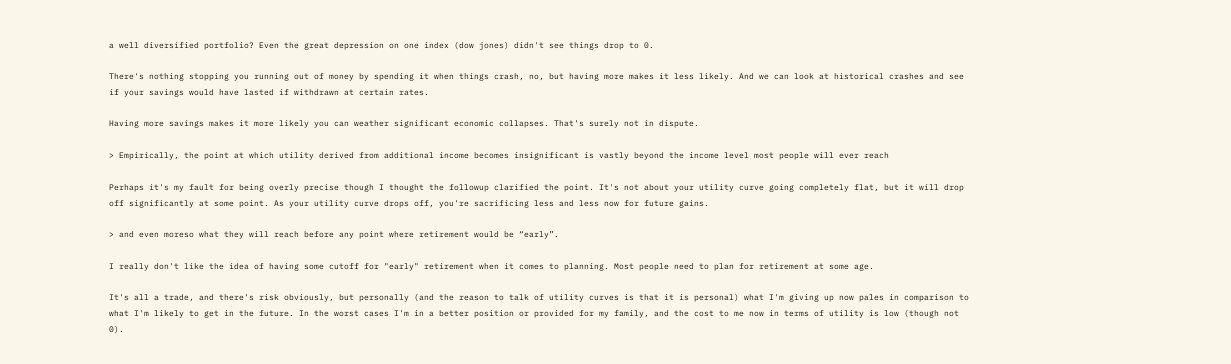a well diversified portfolio? Even the great depression on one index (dow jones) didn't see things drop to 0.

There's nothing stopping you running out of money by spending it when things crash, no, but having more makes it less likely. And we can look at historical crashes and see if your savings would have lasted if withdrawn at certain rates.

Having more savings makes it more likely you can weather significant economic collapses. That's surely not in dispute.

> Empirically, the point at which utility derived from additional income becomes insignificant is vastly beyond the income level most people will ever reach

Perhaps it's my fault for being overly precise though I thought the followup clarified the point. It's not about your utility curve going completely flat, but it will drop off significantly at some point. As your utility curve drops off, you're sacrificing less and less now for future gains.

> and even moreso what they will reach before any point where retirement would be “early”.

I really don't like the idea of having some cutoff for "early" retirement when it comes to planning. Most people need to plan for retirement at some age.

It's all a trade, and there's risk obviously, but personally (and the reason to talk of utility curves is that it is personal) what I'm giving up now pales in comparison to what I'm likely to get in the future. In the worst cases I'm in a better position or provided for my family, and the cost to me now in terms of utility is low (though not 0).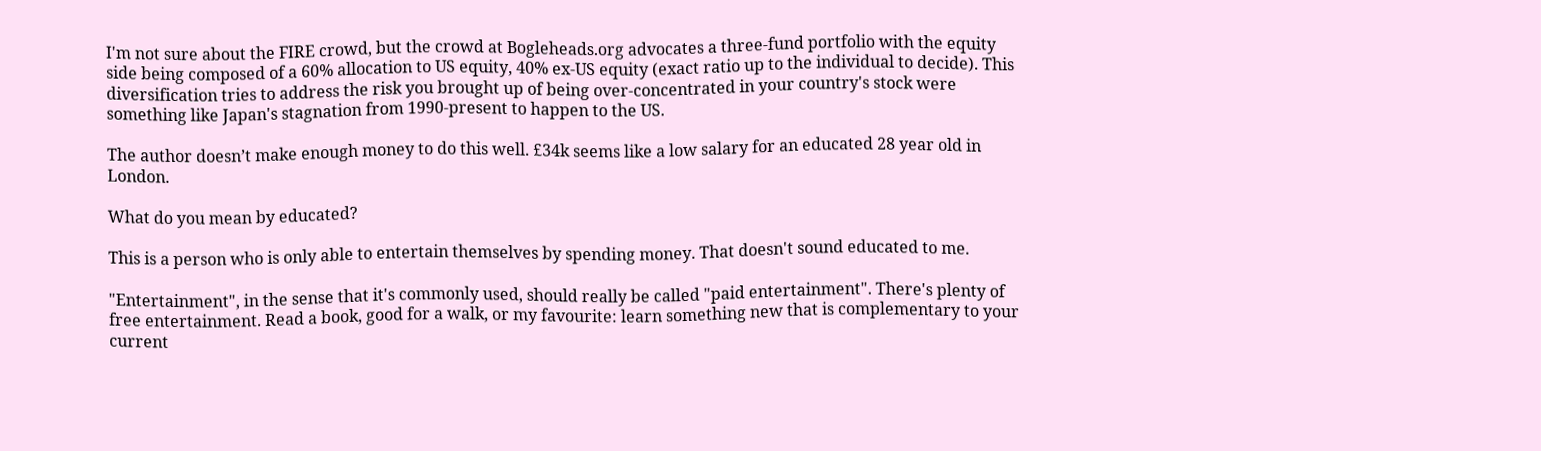I'm not sure about the FIRE crowd, but the crowd at Bogleheads.org advocates a three-fund portfolio with the equity side being composed of a 60% allocation to US equity, 40% ex-US equity (exact ratio up to the individual to decide). This diversification tries to address the risk you brought up of being over-concentrated in your country's stock were something like Japan's stagnation from 1990-present to happen to the US.

The author doesn’t make enough money to do this well. £34k seems like a low salary for an educated 28 year old in London.

What do you mean by educated?

This is a person who is only able to entertain themselves by spending money. That doesn't sound educated to me.

"Entertainment", in the sense that it's commonly used, should really be called "paid entertainment". There's plenty of free entertainment. Read a book, good for a walk, or my favourite: learn something new that is complementary to your current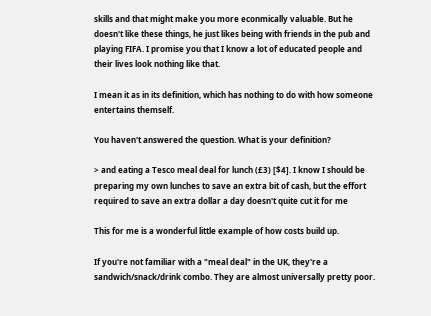skills and that might make you more econmically valuable. But he doesn't like these things, he just likes being with friends in the pub and playing FIFA. I promise you that I know a lot of educated people and their lives look nothing like that.

I mean it as in its definition, which has nothing to do with how someone entertains themself.

You haven't answered the question. What is your definition?

> and eating a Tesco meal deal for lunch (£3) [$4]. I know I should be preparing my own lunches to save an extra bit of cash, but the effort required to save an extra dollar a day doesn't quite cut it for me

This for me is a wonderful little example of how costs build up.

If you're not familiar with a "meal deal" in the UK, they're a sandwich/snack/drink combo. They are almost universally pretty poor.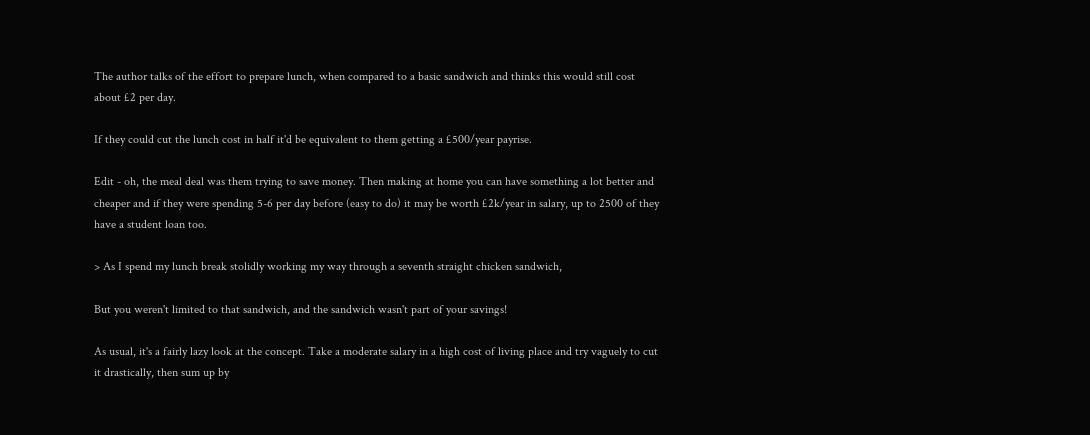The author talks of the effort to prepare lunch, when compared to a basic sandwich and thinks this would still cost about £2 per day.

If they could cut the lunch cost in half it'd be equivalent to them getting a £500/year payrise.

Edit - oh, the meal deal was them trying to save money. Then making at home you can have something a lot better and cheaper and if they were spending 5-6 per day before (easy to do) it may be worth £2k/year in salary, up to 2500 of they have a student loan too.

> As I spend my lunch break stolidly working my way through a seventh straight chicken sandwich,

But you weren't limited to that sandwich, and the sandwich wasn't part of your savings!

As usual, it's a fairly lazy look at the concept. Take a moderate salary in a high cost of living place and try vaguely to cut it drastically, then sum up by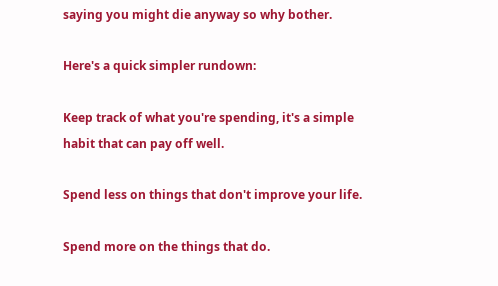saying you might die anyway so why bother.

Here's a quick simpler rundown:

Keep track of what you're spending, it's a simple habit that can pay off well.

Spend less on things that don't improve your life.

Spend more on the things that do.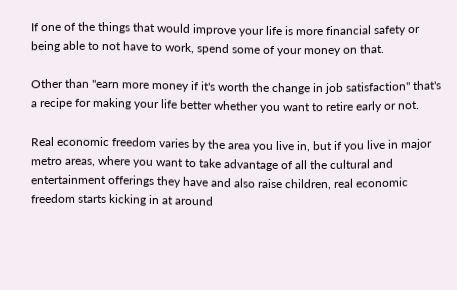If one of the things that would improve your life is more financial safety or being able to not have to work, spend some of your money on that.

Other than "earn more money if it's worth the change in job satisfaction" that's a recipe for making your life better whether you want to retire early or not.

Real economic freedom varies by the area you live in, but if you live in major metro areas, where you want to take advantage of all the cultural and entertainment offerings they have and also raise children, real economic freedom starts kicking in at around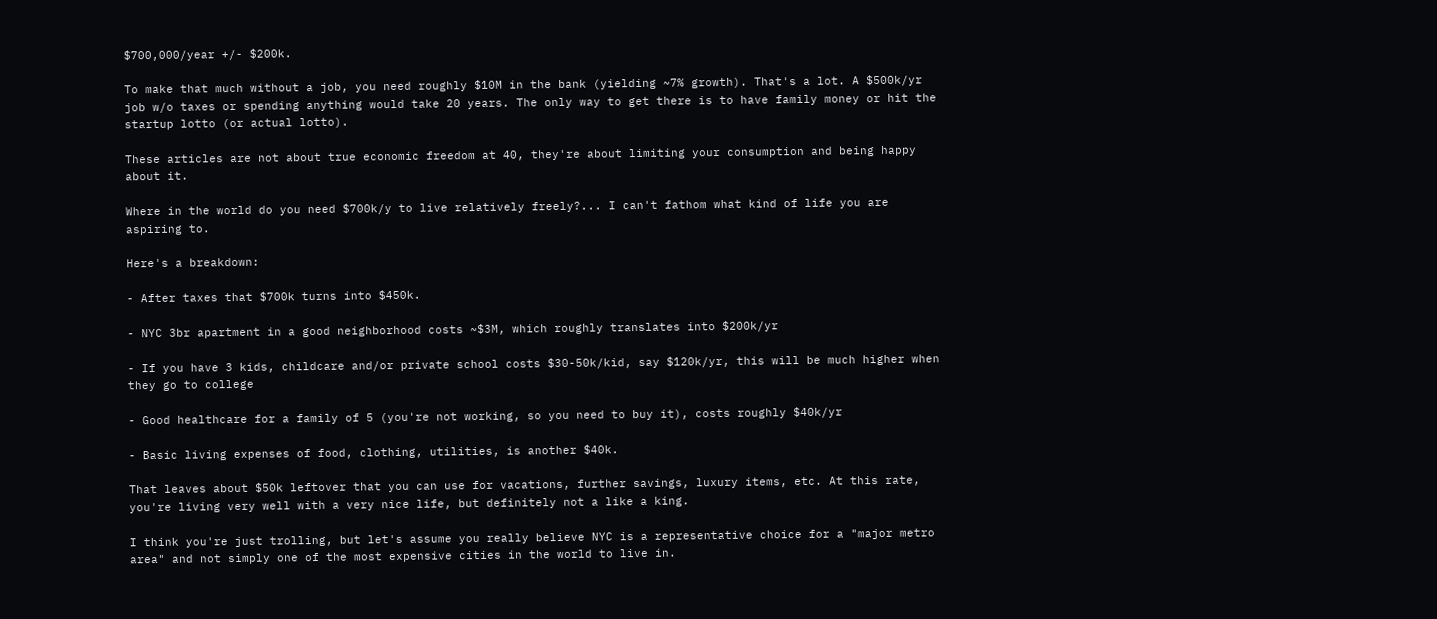$700,000/year +/- $200k.

To make that much without a job, you need roughly $10M in the bank (yielding ~7% growth). That's a lot. A $500k/yr job w/o taxes or spending anything would take 20 years. The only way to get there is to have family money or hit the startup lotto (or actual lotto).

These articles are not about true economic freedom at 40, they're about limiting your consumption and being happy about it.

Where in the world do you need $700k/y to live relatively freely?... I can't fathom what kind of life you are aspiring to.

Here's a breakdown:

- After taxes that $700k turns into $450k.

- NYC 3br apartment in a good neighborhood costs ~$3M, which roughly translates into $200k/yr

- If you have 3 kids, childcare and/or private school costs $30-50k/kid, say $120k/yr, this will be much higher when they go to college

- Good healthcare for a family of 5 (you're not working, so you need to buy it), costs roughly $40k/yr

- Basic living expenses of food, clothing, utilities, is another $40k.

That leaves about $50k leftover that you can use for vacations, further savings, luxury items, etc. At this rate, you're living very well with a very nice life, but definitely not a like a king.

I think you're just trolling, but let's assume you really believe NYC is a representative choice for a "major metro area" and not simply one of the most expensive cities in the world to live in.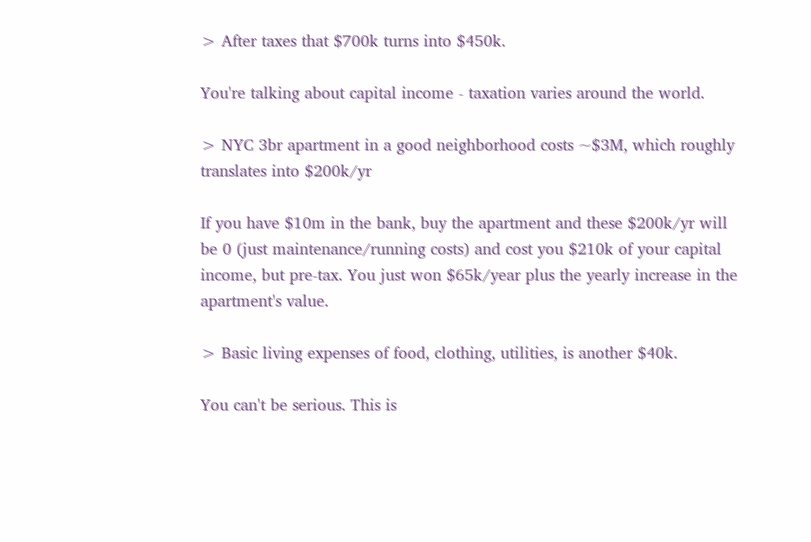> After taxes that $700k turns into $450k.

You're talking about capital income - taxation varies around the world.

> NYC 3br apartment in a good neighborhood costs ~$3M, which roughly translates into $200k/yr

If you have $10m in the bank, buy the apartment and these $200k/yr will be 0 (just maintenance/running costs) and cost you $210k of your capital income, but pre-tax. You just won $65k/year plus the yearly increase in the apartment's value.

> Basic living expenses of food, clothing, utilities, is another $40k.

You can't be serious. This is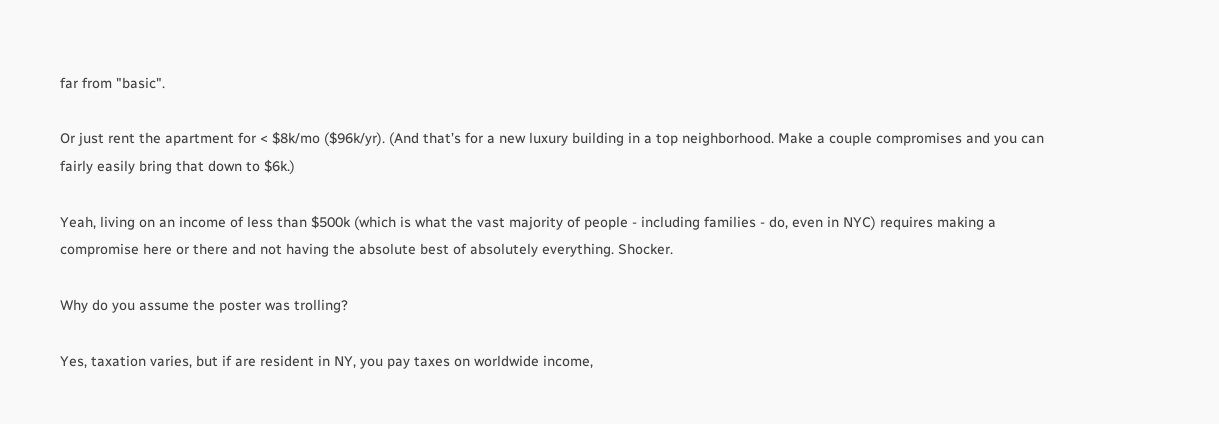far from "basic".

Or just rent the apartment for < $8k/mo ($96k/yr). (And that’s for a new luxury building in a top neighborhood. Make a couple compromises and you can fairly easily bring that down to $6k.)

Yeah, living on an income of less than $500k (which is what the vast majority of people - including families - do, even in NYC) requires making a compromise here or there and not having the absolute best of absolutely everything. Shocker.

Why do you assume the poster was trolling?

Yes, taxation varies, but if are resident in NY, you pay taxes on worldwide income,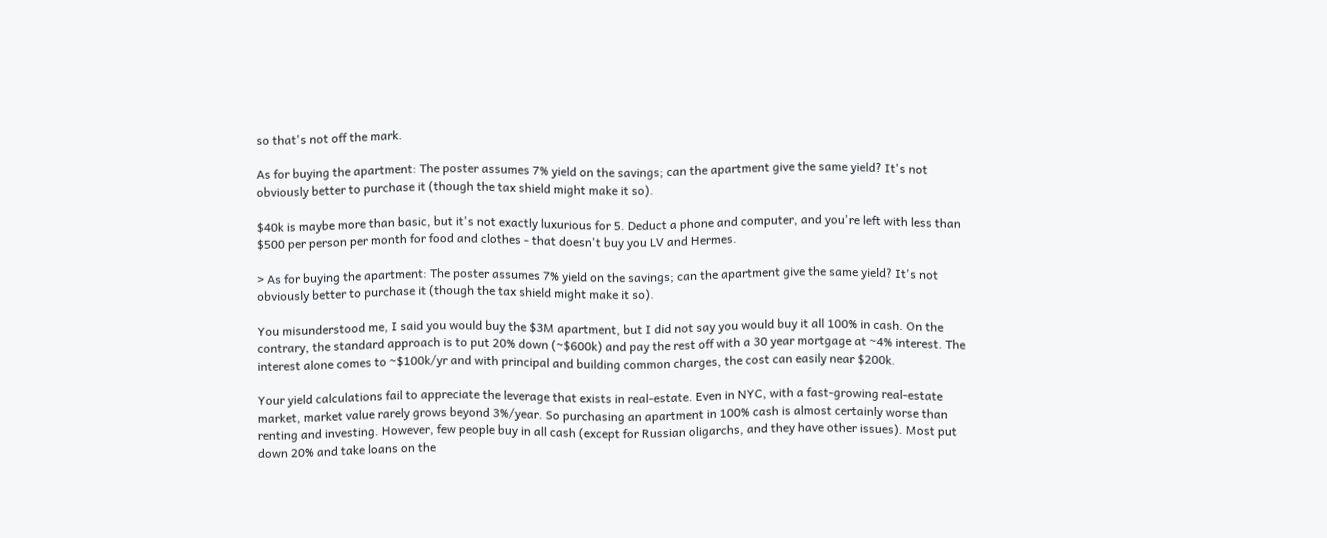so that's not off the mark.

As for buying the apartment: The poster assumes 7% yield on the savings; can the apartment give the same yield? It's not obviously better to purchase it (though the tax shield might make it so).

$40k is maybe more than basic, but it's not exactly luxurious for 5. Deduct a phone and computer, and you're left with less than $500 per person per month for food and clothes - that doesn't buy you LV and Hermes.

> As for buying the apartment: The poster assumes 7% yield on the savings; can the apartment give the same yield? It's not obviously better to purchase it (though the tax shield might make it so).

You misunderstood me, I said you would buy the $3M apartment, but I did not say you would buy it all 100% in cash. On the contrary, the standard approach is to put 20% down (~$600k) and pay the rest off with a 30 year mortgage at ~4% interest. The interest alone comes to ~$100k/yr and with principal and building common charges, the cost can easily near $200k.

Your yield calculations fail to appreciate the leverage that exists in real-estate. Even in NYC, with a fast-growing real-estate market, market value rarely grows beyond 3%/year. So purchasing an apartment in 100% cash is almost certainly worse than renting and investing. However, few people buy in all cash (except for Russian oligarchs, and they have other issues). Most put down 20% and take loans on the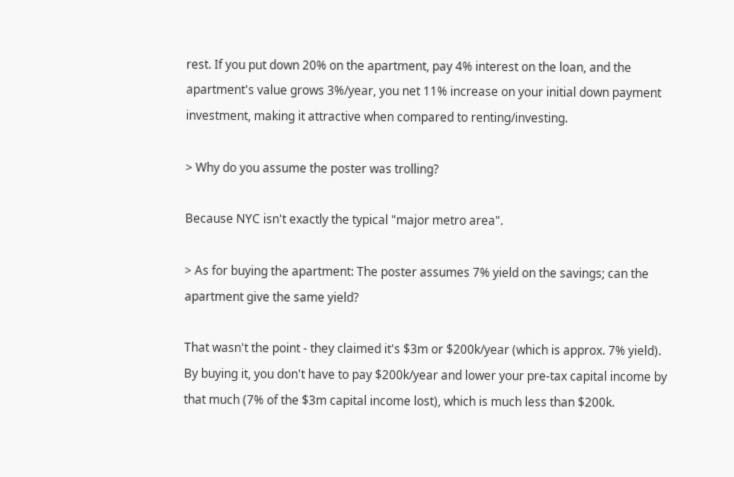rest. If you put down 20% on the apartment, pay 4% interest on the loan, and the apartment's value grows 3%/year, you net 11% increase on your initial down payment investment, making it attractive when compared to renting/investing.

> Why do you assume the poster was trolling?

Because NYC isn't exactly the typical "major metro area".

> As for buying the apartment: The poster assumes 7% yield on the savings; can the apartment give the same yield?

That wasn't the point - they claimed it's $3m or $200k/year (which is approx. 7% yield). By buying it, you don't have to pay $200k/year and lower your pre-tax capital income by that much (7% of the $3m capital income lost), which is much less than $200k.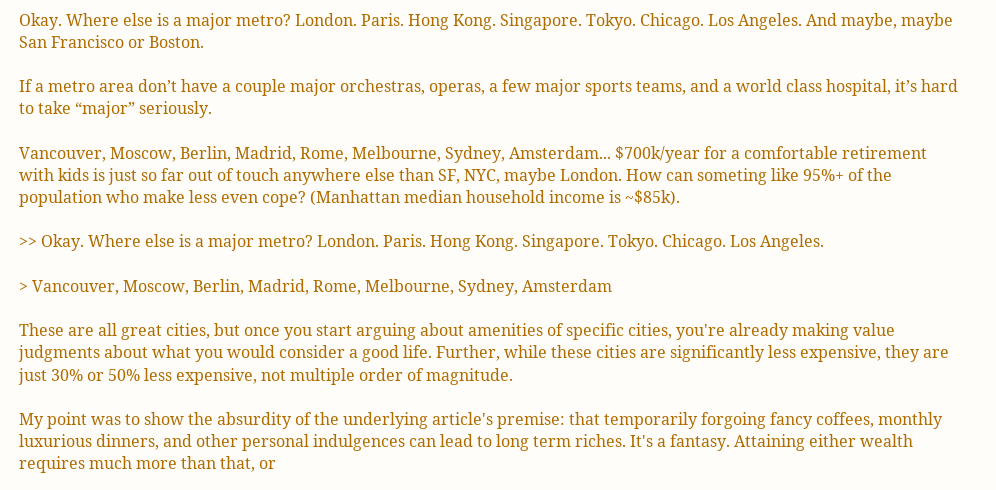Okay. Where else is a major metro? London. Paris. Hong Kong. Singapore. Tokyo. Chicago. Los Angeles. And maybe, maybe San Francisco or Boston.

If a metro area don’t have a couple major orchestras, operas, a few major sports teams, and a world class hospital, it’s hard to take “major” seriously.

Vancouver, Moscow, Berlin, Madrid, Rome, Melbourne, Sydney, Amsterdam... $700k/year for a comfortable retirement with kids is just so far out of touch anywhere else than SF, NYC, maybe London. How can someting like 95%+ of the population who make less even cope? (Manhattan median household income is ~$85k).

>> Okay. Where else is a major metro? London. Paris. Hong Kong. Singapore. Tokyo. Chicago. Los Angeles.

> Vancouver, Moscow, Berlin, Madrid, Rome, Melbourne, Sydney, Amsterdam

These are all great cities, but once you start arguing about amenities of specific cities, you're already making value judgments about what you would consider a good life. Further, while these cities are significantly less expensive, they are just 30% or 50% less expensive, not multiple order of magnitude.

My point was to show the absurdity of the underlying article's premise: that temporarily forgoing fancy coffees, monthly luxurious dinners, and other personal indulgences can lead to long term riches. It's a fantasy. Attaining either wealth requires much more than that, or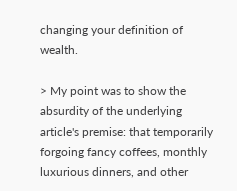changing your definition of wealth.

> My point was to show the absurdity of the underlying article's premise: that temporarily forgoing fancy coffees, monthly luxurious dinners, and other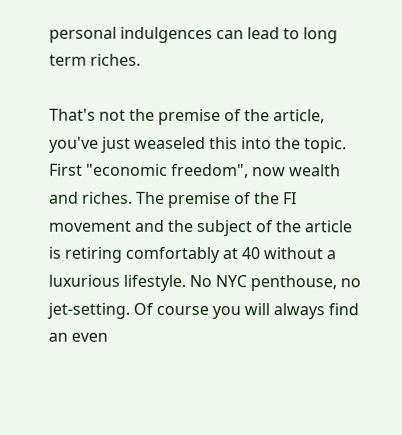personal indulgences can lead to long term riches.

That's not the premise of the article, you've just weaseled this into the topic. First "economic freedom", now wealth and riches. The premise of the FI movement and the subject of the article is retiring comfortably at 40 without a luxurious lifestyle. No NYC penthouse, no jet-setting. Of course you will always find an even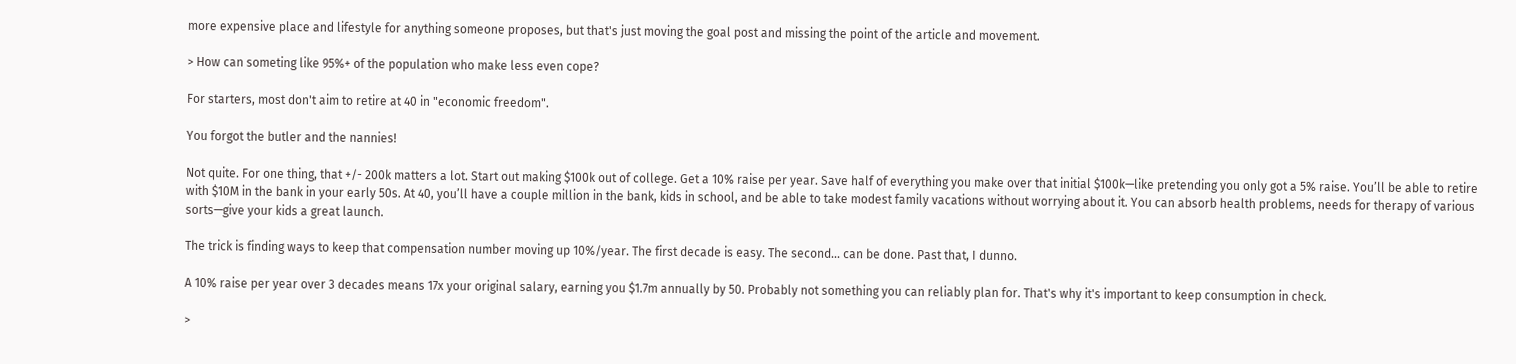more expensive place and lifestyle for anything someone proposes, but that's just moving the goal post and missing the point of the article and movement.

> How can someting like 95%+ of the population who make less even cope?

For starters, most don't aim to retire at 40 in "economic freedom".

You forgot the butler and the nannies!

Not quite. For one thing, that +/- 200k matters a lot. Start out making $100k out of college. Get a 10% raise per year. Save half of everything you make over that initial $100k—like pretending you only got a 5% raise. You’ll be able to retire with $10M in the bank in your early 50s. At 40, you’ll have a couple million in the bank, kids in school, and be able to take modest family vacations without worrying about it. You can absorb health problems, needs for therapy of various sorts—give your kids a great launch.

The trick is finding ways to keep that compensation number moving up 10%/year. The first decade is easy. The second... can be done. Past that, I dunno.

A 10% raise per year over 3 decades means 17x your original salary, earning you $1.7m annually by 50. Probably not something you can reliably plan for. That's why it's important to keep consumption in check.

>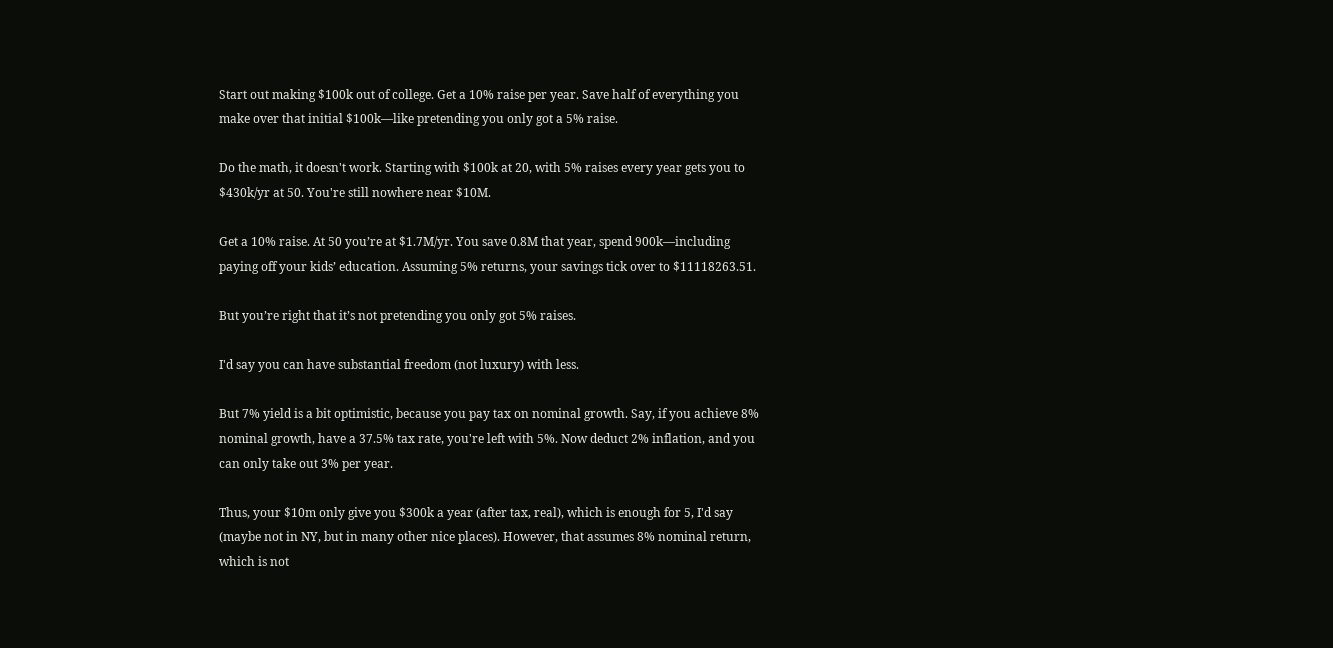Start out making $100k out of college. Get a 10% raise per year. Save half of everything you make over that initial $100k—like pretending you only got a 5% raise.

Do the math, it doesn't work. Starting with $100k at 20, with 5% raises every year gets you to $430k/yr at 50. You're still nowhere near $10M.

Get a 10% raise. At 50 you’re at $1.7M/yr. You save 0.8M that year, spend 900k—including paying off your kids’ education. Assuming 5% returns, your savings tick over to $11118263.51.

But you’re right that it’s not pretending you only got 5% raises.

I'd say you can have substantial freedom (not luxury) with less.

But 7% yield is a bit optimistic, because you pay tax on nominal growth. Say, if you achieve 8% nominal growth, have a 37.5% tax rate, you're left with 5%. Now deduct 2% inflation, and you can only take out 3% per year.

Thus, your $10m only give you $300k a year (after tax, real), which is enough for 5, I'd say (maybe not in NY, but in many other nice places). However, that assumes 8% nominal return, which is not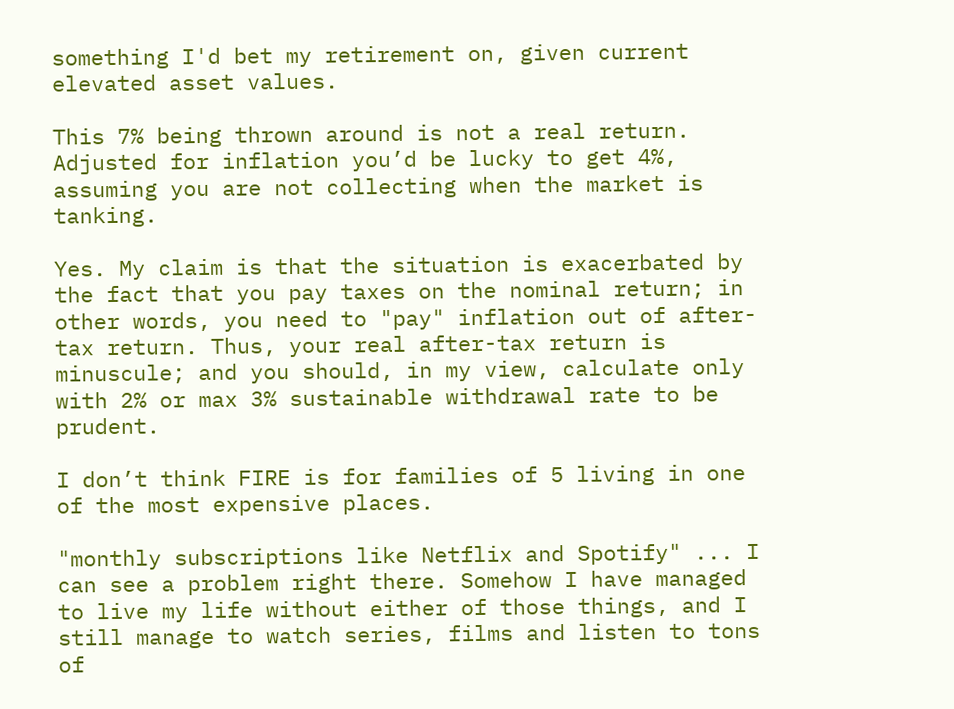something I'd bet my retirement on, given current elevated asset values.

This 7% being thrown around is not a real return. Adjusted for inflation you’d be lucky to get 4%, assuming you are not collecting when the market is tanking.

Yes. My claim is that the situation is exacerbated by the fact that you pay taxes on the nominal return; in other words, you need to "pay" inflation out of after-tax return. Thus, your real after-tax return is minuscule; and you should, in my view, calculate only with 2% or max 3% sustainable withdrawal rate to be prudent.

I don’t think FIRE is for families of 5 living in one of the most expensive places.

"monthly subscriptions like Netflix and Spotify" ... I can see a problem right there. Somehow I have managed to live my life without either of those things, and I still manage to watch series, films and listen to tons of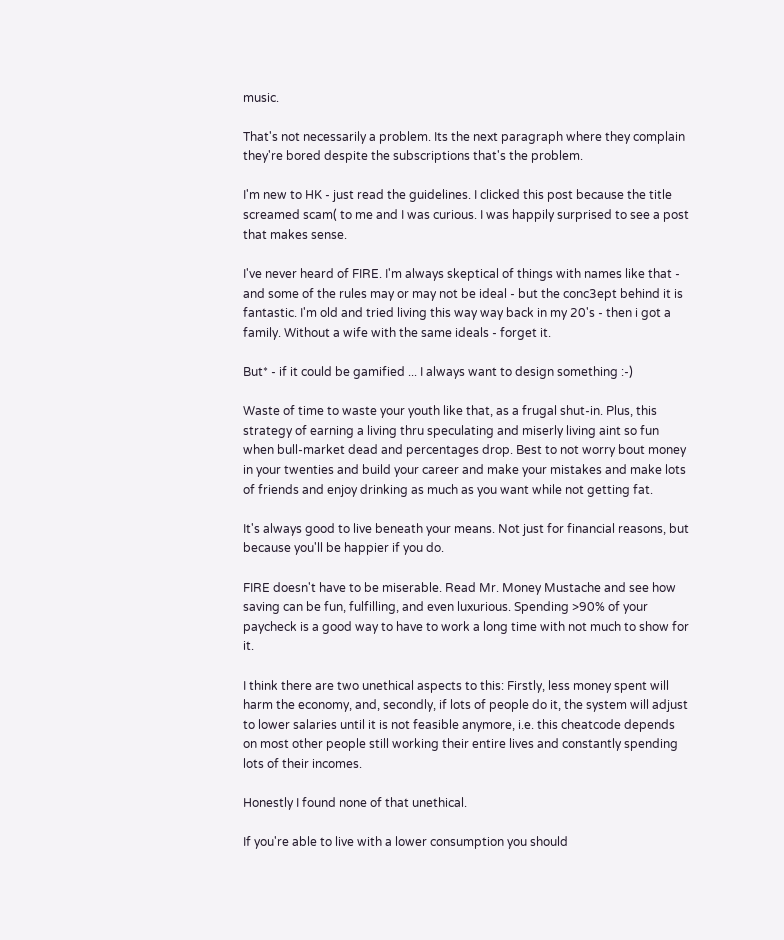music.

That's not necessarily a problem. Its the next paragraph where they complain they're bored despite the subscriptions that's the problem.

I'm new to HK - just read the guidelines. I clicked this post because the title screamed scam( to me and I was curious. I was happily surprised to see a post that makes sense.

I've never heard of FIRE. I'm always skeptical of things with names like that - and some of the rules may or may not be ideal - but the conc3ept behind it is fantastic. I'm old and tried living this way way back in my 20's - then i got a family. Without a wife with the same ideals - forget it.

But* - if it could be gamified ... I always want to design something :-)

Waste of time to waste your youth like that, as a frugal shut-in. Plus, this strategy of earning a living thru speculating and miserly living aint so fun when bull-market dead and percentages drop. Best to not worry bout money in your twenties and build your career and make your mistakes and make lots of friends and enjoy drinking as much as you want while not getting fat.

It's always good to live beneath your means. Not just for financial reasons, but because you'll be happier if you do.

FIRE doesn't have to be miserable. Read Mr. Money Mustache and see how saving can be fun, fulfilling, and even luxurious. Spending >90% of your paycheck is a good way to have to work a long time with not much to show for it.

I think there are two unethical aspects to this: Firstly, less money spent will harm the economy, and, secondly, if lots of people do it, the system will adjust to lower salaries until it is not feasible anymore, i.e. this cheatcode depends on most other people still working their entire lives and constantly spending lots of their incomes.

Honestly I found none of that unethical.

If you're able to live with a lower consumption you should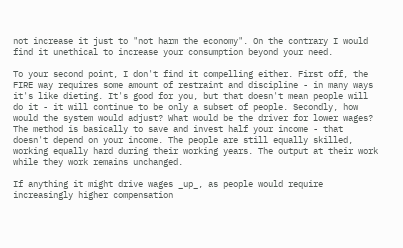not increase it just to "not harm the economy". On the contrary I would find it unethical to increase your consumption beyond your need.

To your second point, I don't find it compelling either. First off, the FIRE way requires some amount of restraint and discipline - in many ways it's like dieting. It's good for you, but that doesn't mean people will do it - it will continue to be only a subset of people. Secondly, how would the system would adjust? What would be the driver for lower wages? The method is basically to save and invest half your income - that doesn't depend on your income. The people are still equally skilled, working equally hard during their working years. The output at their work while they work remains unchanged.

If anything it might drive wages _up_, as people would require increasingly higher compensation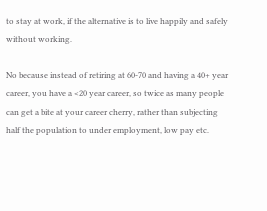to stay at work, if the alternative is to live happily and safely without working.

No because instead of retiring at 60-70 and having a 40+ year career, you have a <20 year career, so twice as many people can get a bite at your career cherry, rather than subjecting half the population to under employment, low pay etc.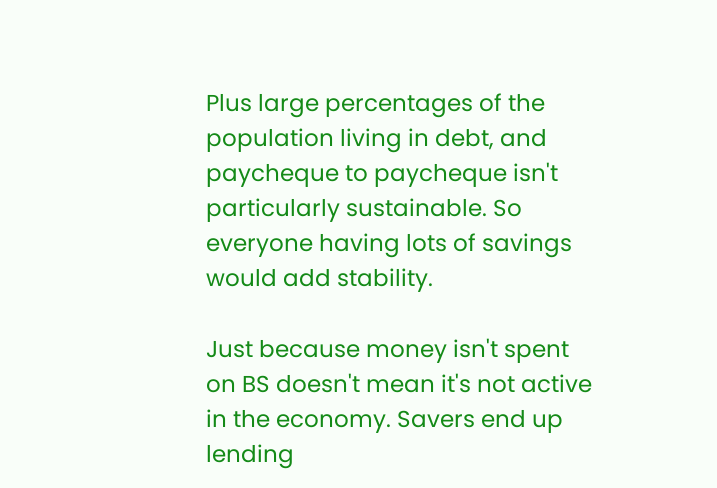Plus large percentages of the population living in debt, and paycheque to paycheque isn't particularly sustainable. So everyone having lots of savings would add stability.

Just because money isn't spent on BS doesn't mean it's not active in the economy. Savers end up lending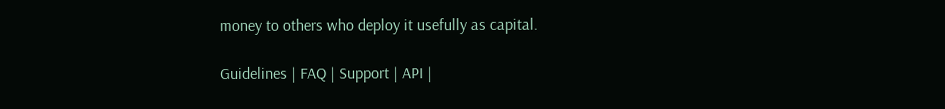money to others who deploy it usefully as capital.

Guidelines | FAQ | Support | API |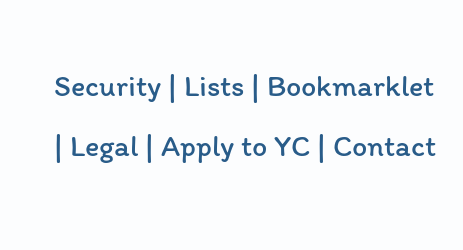Security | Lists | Bookmarklet | Legal | Apply to YC | Contact